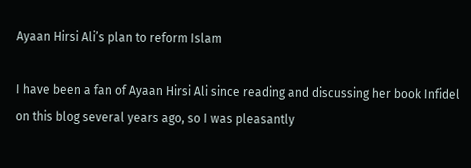Ayaan Hirsi Ali’s plan to reform Islam

I have been a fan of Ayaan Hirsi Ali since reading and discussing her book Infidel on this blog several years ago, so I was pleasantly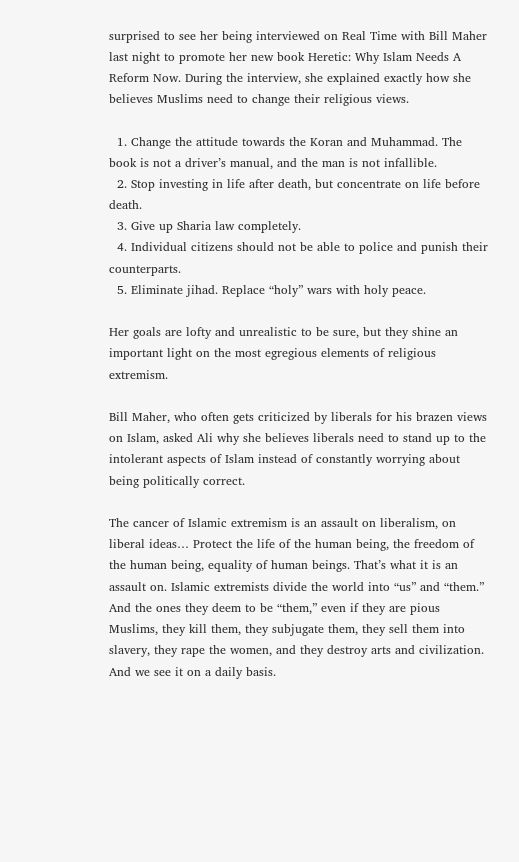surprised to see her being interviewed on Real Time with Bill Maher last night to promote her new book Heretic: Why Islam Needs A Reform Now. During the interview, she explained exactly how she believes Muslims need to change their religious views.

  1. Change the attitude towards the Koran and Muhammad. The book is not a driver’s manual, and the man is not infallible.
  2. Stop investing in life after death, but concentrate on life before death.
  3. Give up Sharia law completely.
  4. Individual citizens should not be able to police and punish their counterparts.
  5. Eliminate jihad. Replace “holy” wars with holy peace.

Her goals are lofty and unrealistic to be sure, but they shine an important light on the most egregious elements of religious extremism.

Bill Maher, who often gets criticized by liberals for his brazen views on Islam, asked Ali why she believes liberals need to stand up to the intolerant aspects of Islam instead of constantly worrying about being politically correct.

The cancer of Islamic extremism is an assault on liberalism, on liberal ideas… Protect the life of the human being, the freedom of the human being, equality of human beings. That’s what it is an assault on. Islamic extremists divide the world into “us” and “them.” And the ones they deem to be “them,” even if they are pious Muslims, they kill them, they subjugate them, they sell them into slavery, they rape the women, and they destroy arts and civilization. And we see it on a daily basis.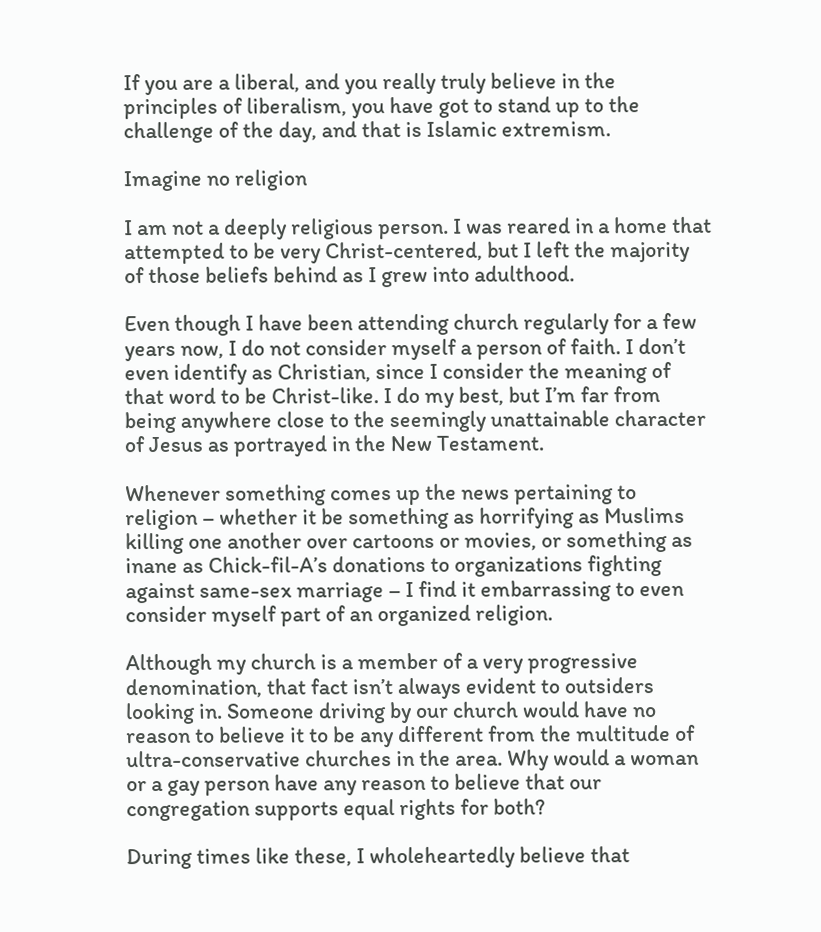If you are a liberal, and you really truly believe in the principles of liberalism, you have got to stand up to the challenge of the day, and that is Islamic extremism.

Imagine no religion

I am not a deeply religious person. I was reared in a home that attempted to be very Christ-centered, but I left the majority of those beliefs behind as I grew into adulthood.

Even though I have been attending church regularly for a few years now, I do not consider myself a person of faith. I don’t even identify as Christian, since I consider the meaning of that word to be Christ-like. I do my best, but I’m far from being anywhere close to the seemingly unattainable character of Jesus as portrayed in the New Testament.

Whenever something comes up the news pertaining to religion – whether it be something as horrifying as Muslims killing one another over cartoons or movies, or something as inane as Chick-fil-A’s donations to organizations fighting against same-sex marriage – I find it embarrassing to even consider myself part of an organized religion.

Although my church is a member of a very progressive denomination, that fact isn’t always evident to outsiders looking in. Someone driving by our church would have no reason to believe it to be any different from the multitude of ultra-conservative churches in the area. Why would a woman or a gay person have any reason to believe that our congregation supports equal rights for both?

During times like these, I wholeheartedly believe that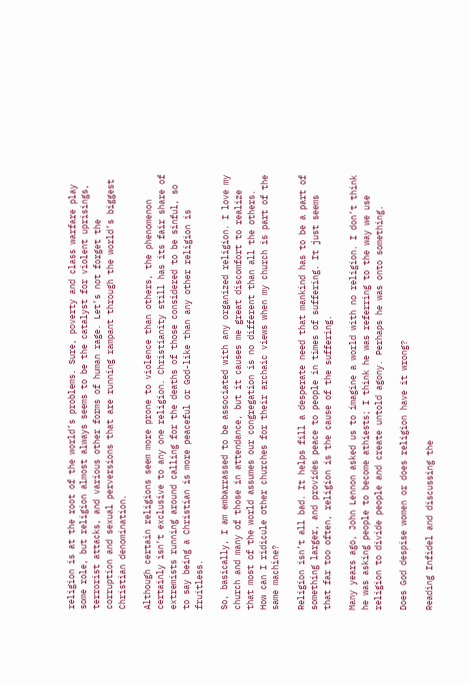religion is at the root of the world’s problems. Sure, poverty and class warfare play some role, but religion almost always seems to be the catalyst for violent uprisings, terrorist attacks, and various other forms of human rage. Let’s not forget the corruption and sexual perversions that are running rampant through the world’s biggest Christian denomination.

Although certain religions seem more prone to violence than others, the phenomenon certainly isn’t exclusive to any one religion. Christianity still has its fair share of extremists running around calling for the deaths of those considered to be sinful, so to say being a Christian is more peaceful or God-like than any other religion is fruitless.

So, basically, I am embarrassed to be associated with any organized religion. I love my church and many of those in attendance, but it causes me great discomfort to realize that most of the world assumes our congregation is no different than all the others. How can I ridicule other churches for their archaic views when my church is part of the same machine?

Religion isn’t all bad. It helps fill a desperate need that mankind has to be a part of something larger, and provides peace to people in times of suffering. It just seems that far too often, religion is the cause of the suffering.

Many years ago, John Lennon asked us to imagine a world with no religion. I don’t think he was asking people to become athiests; I think he was referring to the way we use religion to divide people and create untold agony. Perhaps he was onto something.

Does God despise women or does religion have it wrong?

Reading Infidel and discussing the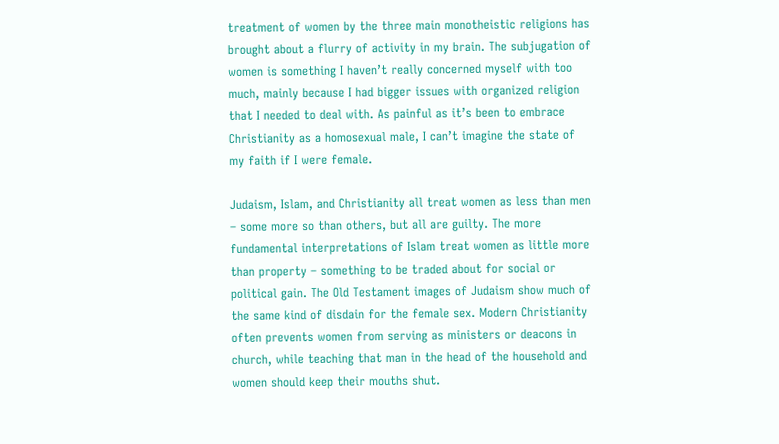treatment of women by the three main monotheistic religions has brought about a flurry of activity in my brain. The subjugation of women is something I haven’t really concerned myself with too much, mainly because I had bigger issues with organized religion that I needed to deal with. As painful as it’s been to embrace Christianity as a homosexual male, I can’t imagine the state of my faith if I were female.

Judaism, Islam, and Christianity all treat women as less than men – some more so than others, but all are guilty. The more fundamental interpretations of Islam treat women as little more than property – something to be traded about for social or political gain. The Old Testament images of Judaism show much of the same kind of disdain for the female sex. Modern Christianity often prevents women from serving as ministers or deacons in church, while teaching that man in the head of the household and women should keep their mouths shut.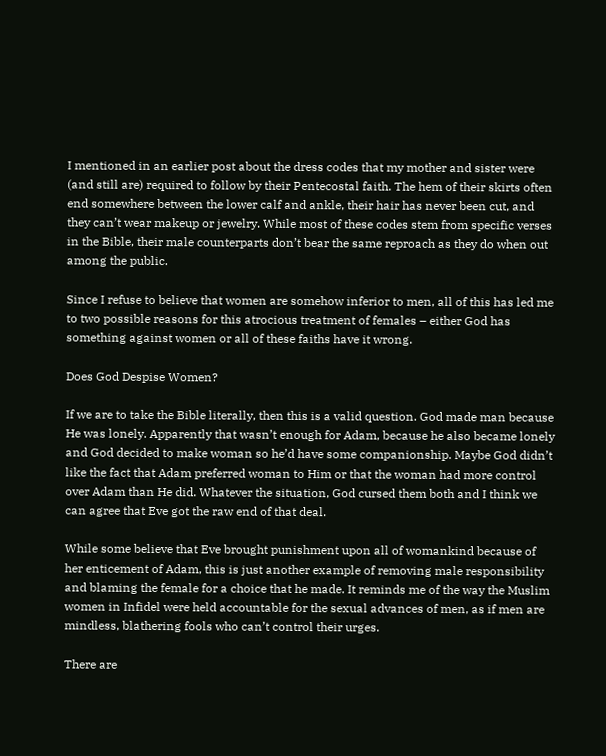I mentioned in an earlier post about the dress codes that my mother and sister were (and still are) required to follow by their Pentecostal faith. The hem of their skirts often end somewhere between the lower calf and ankle, their hair has never been cut, and they can’t wear makeup or jewelry. While most of these codes stem from specific verses in the Bible, their male counterparts don’t bear the same reproach as they do when out among the public.

Since I refuse to believe that women are somehow inferior to men, all of this has led me to two possible reasons for this atrocious treatment of females – either God has something against women or all of these faiths have it wrong.

Does God Despise Women?

If we are to take the Bible literally, then this is a valid question. God made man because He was lonely. Apparently that wasn’t enough for Adam, because he also became lonely and God decided to make woman so he’d have some companionship. Maybe God didn’t like the fact that Adam preferred woman to Him or that the woman had more control over Adam than He did. Whatever the situation, God cursed them both and I think we can agree that Eve got the raw end of that deal.

While some believe that Eve brought punishment upon all of womankind because of her enticement of Adam, this is just another example of removing male responsibility and blaming the female for a choice that he made. It reminds me of the way the Muslim women in Infidel were held accountable for the sexual advances of men, as if men are mindless, blathering fools who can’t control their urges.

There are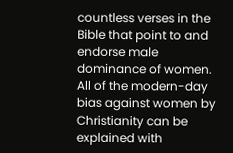countless verses in the Bible that point to and endorse male dominance of women. All of the modern-day bias against women by Christianity can be explained with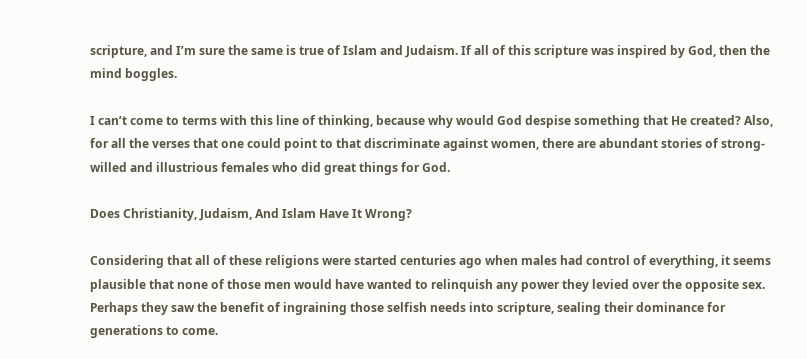scripture, and I’m sure the same is true of Islam and Judaism. If all of this scripture was inspired by God, then the mind boggles.

I can’t come to terms with this line of thinking, because why would God despise something that He created? Also, for all the verses that one could point to that discriminate against women, there are abundant stories of strong-willed and illustrious females who did great things for God.

Does Christianity, Judaism, And Islam Have It Wrong?

Considering that all of these religions were started centuries ago when males had control of everything, it seems plausible that none of those men would have wanted to relinquish any power they levied over the opposite sex. Perhaps they saw the benefit of ingraining those selfish needs into scripture, sealing their dominance for generations to come.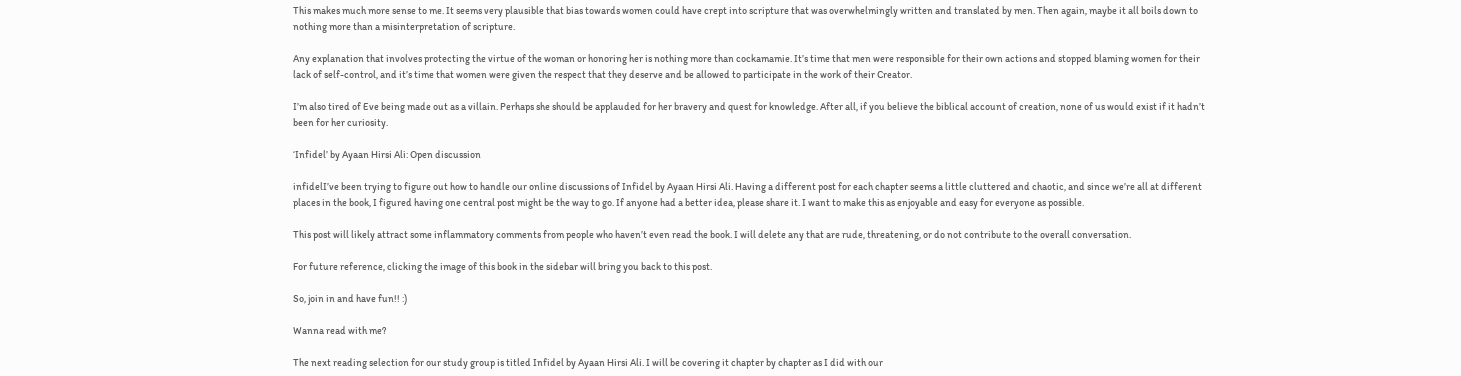This makes much more sense to me. It seems very plausible that bias towards women could have crept into scripture that was overwhelmingly written and translated by men. Then again, maybe it all boils down to nothing more than a misinterpretation of scripture.

Any explanation that involves protecting the virtue of the woman or honoring her is nothing more than cockamamie. It’s time that men were responsible for their own actions and stopped blaming women for their lack of self-control, and it’s time that women were given the respect that they deserve and be allowed to participate in the work of their Creator.

I’m also tired of Eve being made out as a villain. Perhaps she should be applauded for her bravery and quest for knowledge. After all, if you believe the biblical account of creation, none of us would exist if it hadn’t been for her curiosity.

‘Infidel’ by Ayaan Hirsi Ali: Open discussion

infidelI’ve been trying to figure out how to handle our online discussions of Infidel by Ayaan Hirsi Ali. Having a different post for each chapter seems a little cluttered and chaotic, and since we’re all at different places in the book, I figured having one central post might be the way to go. If anyone had a better idea, please share it. I want to make this as enjoyable and easy for everyone as possible.

This post will likely attract some inflammatory comments from people who haven’t even read the book. I will delete any that are rude, threatening, or do not contribute to the overall conversation.

For future reference, clicking the image of this book in the sidebar will bring you back to this post.

So, join in and have fun!! :)

Wanna read with me?

The next reading selection for our study group is titled Infidel by Ayaan Hirsi Ali. I will be covering it chapter by chapter as I did with our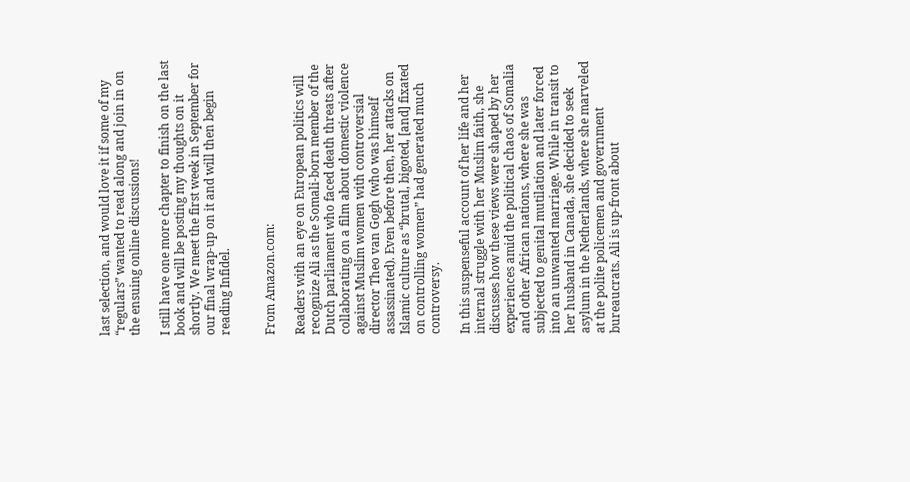last selection, and would love it if some of my “regulars” wanted to read along and join in on the ensuing online discussions!

I still have one more chapter to finish on the last book and will be posting my thoughts on it shortly. We meet the first week in September for our final wrap-up on it and will then begin reading Infidel.


From Amazon.com:

Readers with an eye on European politics will recognize Ali as the Somali-born member of the Dutch parliament who faced death threats after collaborating on a film about domestic violence against Muslim women with controversial director Theo van Gogh (who was himself assassinated). Even before then, her attacks on Islamic culture as “brutal, bigoted, [and] fixated on controlling women” had generated much controversy.

In this suspenseful account of her life and her internal struggle with her Muslim faith, she discusses how these views were shaped by her experiences amid the political chaos of Somalia and other African nations, where she was subjected to genital mutilation and later forced into an unwanted marriage. While in transit to her husband in Canada, she decided to seek asylum in the Netherlands, where she marveled at the polite policemen and government bureaucrats. Ali is up-front about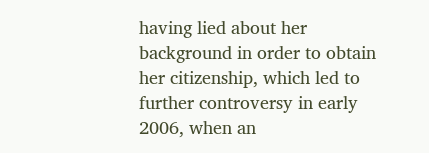having lied about her background in order to obtain her citizenship, which led to further controversy in early 2006, when an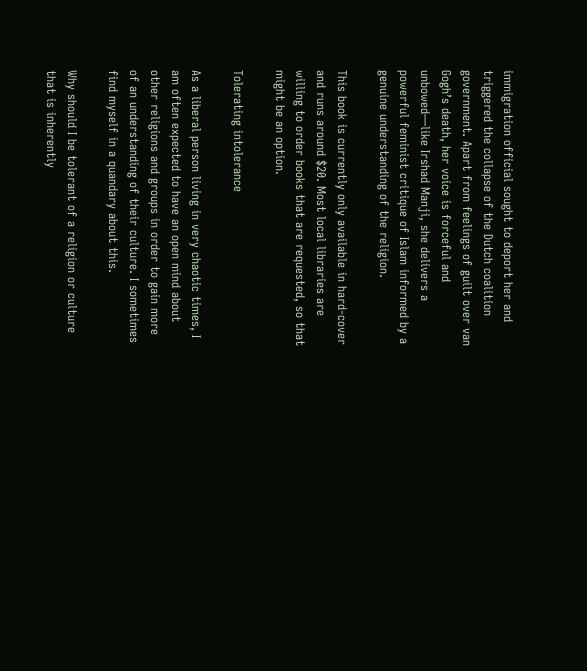immigration official sought to deport her and triggered the collapse of the Dutch coalition government. Apart from feelings of guilt over van Gogh’s death, her voice is forceful and unbowed—like Irshad Manji, she delivers a powerful feminist critique of Islam informed by a genuine understanding of the religion.

This book is currently only available in hard-cover and runs around $20. Most local libraries are willing to order books that are requested, so that might be an option.

Tolerating intolerance

As a liberal person living in very chaotic times, I am often expected to have an open mind about other religions and groups in order to gain more of an understanding of their culture. I sometimes find myself in a quandary about this.

Why should I be tolerant of a religion or culture that is inherently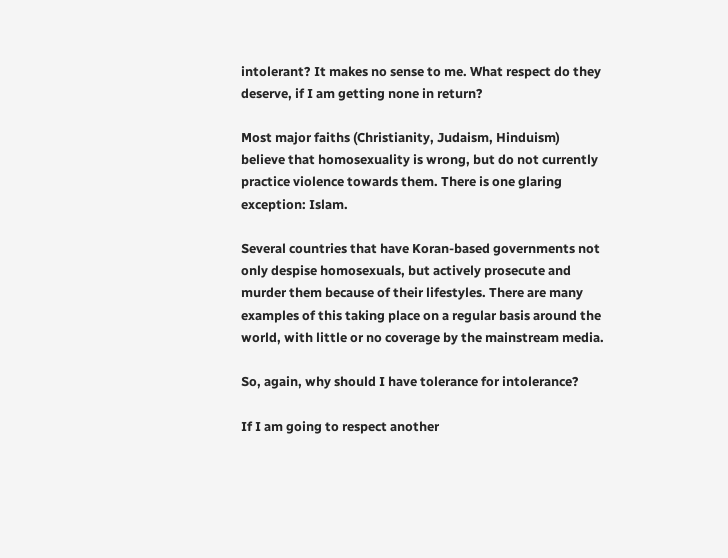intolerant? It makes no sense to me. What respect do they deserve, if I am getting none in return?

Most major faiths (Christianity, Judaism, Hinduism) believe that homosexuality is wrong, but do not currently practice violence towards them. There is one glaring exception: Islam.

Several countries that have Koran-based governments not only despise homosexuals, but actively prosecute and murder them because of their lifestyles. There are many examples of this taking place on a regular basis around the world, with little or no coverage by the mainstream media.

So, again, why should I have tolerance for intolerance?

If I am going to respect another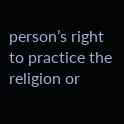person’s right to practice the religion or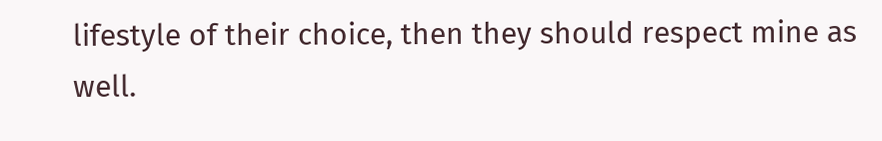lifestyle of their choice, then they should respect mine as well.